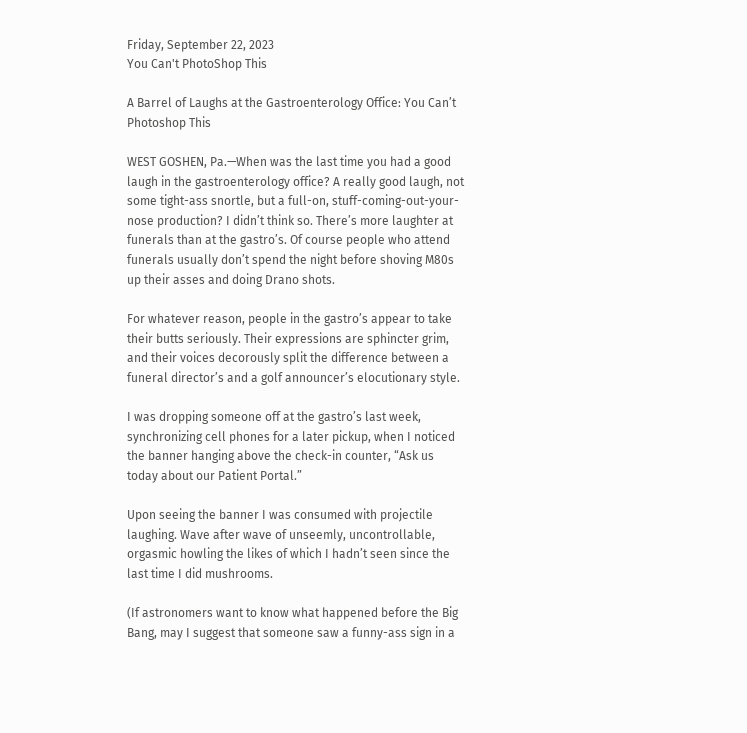Friday, September 22, 2023
You Can't PhotoShop This

A Barrel of Laughs at the Gastroenterology Office: You Can’t Photoshop This

WEST GOSHEN, Pa.—When was the last time you had a good laugh in the gastroenterology office? A really good laugh, not some tight-ass snortle, but a full-on, stuff-coming-out-your-nose production? I didn’t think so. There’s more laughter at funerals than at the gastro’s. Of course people who attend funerals usually don’t spend the night before shoving M80s up their asses and doing Drano shots.

For whatever reason, people in the gastro’s appear to take their butts seriously. Their expressions are sphincter grim, and their voices decorously split the difference between a funeral director’s and a golf announcer’s elocutionary style.

I was dropping someone off at the gastro’s last week, synchronizing cell phones for a later pickup, when I noticed the banner hanging above the check-in counter, “Ask us today about our Patient Portal.”

Upon seeing the banner I was consumed with projectile laughing. Wave after wave of unseemly, uncontrollable, orgasmic howling the likes of which I hadn’t seen since the last time I did mushrooms.

(If astronomers want to know what happened before the Big Bang, may I suggest that someone saw a funny-ass sign in a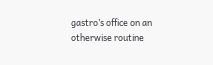gastro’s office on an otherwise routine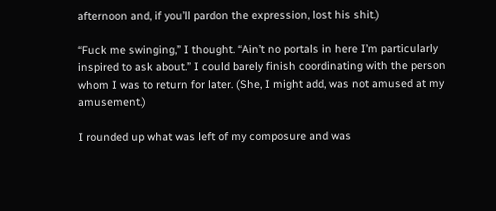afternoon and, if you’ll pardon the expression, lost his shit.)

“Fuck me swinging,” I thought. “Ain’t no portals in here I’m particularly inspired to ask about.” I could barely finish coordinating with the person whom I was to return for later. (She, I might add, was not amused at my amusement.)

I rounded up what was left of my composure and was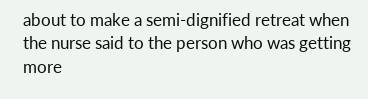about to make a semi-dignified retreat when the nurse said to the person who was getting more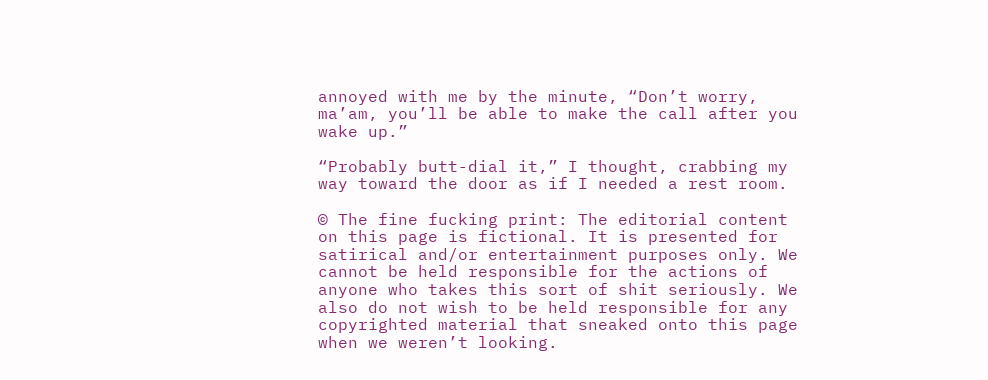annoyed with me by the minute, “Don’t worry, ma’am, you’ll be able to make the call after you wake up.”

“Probably butt-dial it,” I thought, crabbing my way toward the door as if I needed a rest room.

© The fine fucking print: The editorial content on this page is fictional. It is presented for satirical and/or entertainment purposes only. We cannot be held responsible for the actions of anyone who takes this sort of shit seriously. We also do not wish to be held responsible for any copyrighted material that sneaked onto this page when we weren’t looking.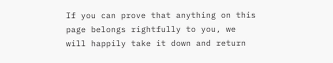If you can prove that anything on this page belongs rightfully to you, we will happily take it down and return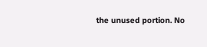the unused portion. No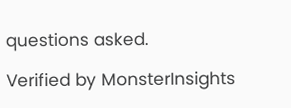questions asked.

Verified by MonsterInsights